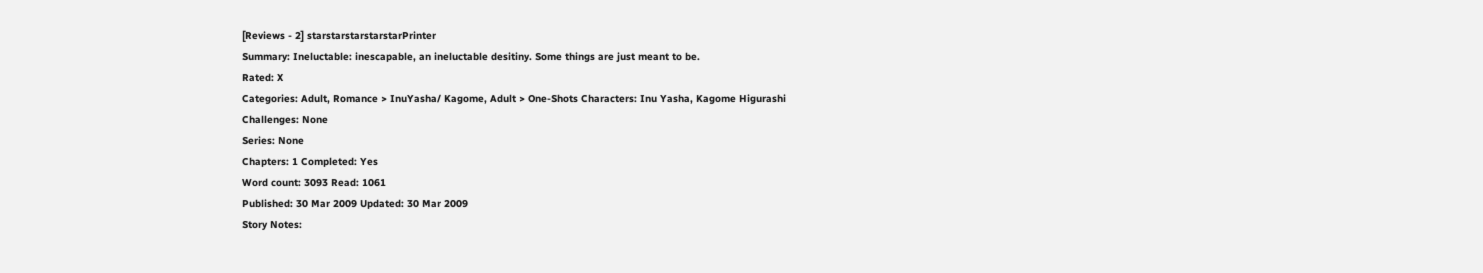[Reviews - 2] starstarstarstarstarPrinter
Summary: Ineluctable: inescapable, an ineluctable desitiny. Some things are just meant to be.
Rated: X
Categories: Adult, Romance > InuYasha/ Kagome, Adult > One-Shots Characters: Inu Yasha, Kagome Higurashi
Challenges: None
Series: None
Chapters: 1 Completed: Yes
Word count: 3093 Read: 1061
Published: 30 Mar 2009 Updated: 30 Mar 2009
Story Notes: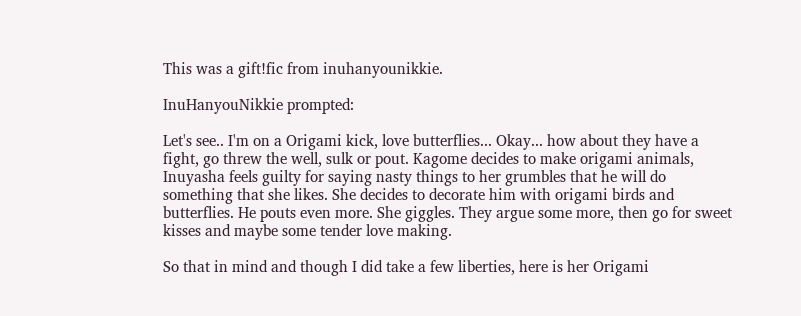This was a gift!fic from inuhanyounikkie.

InuHanyouNikkie prompted:

Let's see.. I'm on a Origami kick, love butterflies... Okay... how about they have a fight, go threw the well, sulk or pout. Kagome decides to make origami animals, Inuyasha feels guilty for saying nasty things to her grumbles that he will do something that she likes. She decides to decorate him with origami birds and butterflies. He pouts even more. She giggles. They argue some more, then go for sweet kisses and maybe some tender love making.

So that in mind and though I did take a few liberties, here is her Origami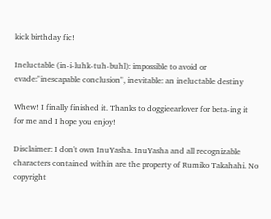kick birthday fic!

Ineluctable (in-i-luhk-tuh-buhl): impossible to avoid or evade:"inescapable conclusion", inevitable: an ineluctable destiny

Whew! I finally finished it. Thanks to doggieearlover for beta-ing it for me and I hope you enjoy!

Disclaimer: I don't own InuYasha. InuYasha and all recognizable characters contained within are the property of Rumiko Takahahi. No copyright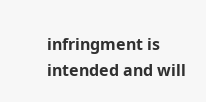infringment is intended and will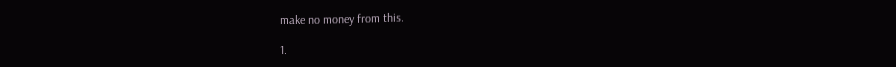make no money from this.

1.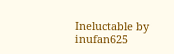Ineluctable by inufan625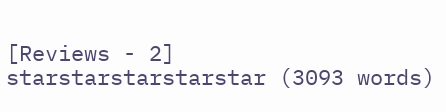[Reviews - 2] starstarstarstarstar (3093 words)